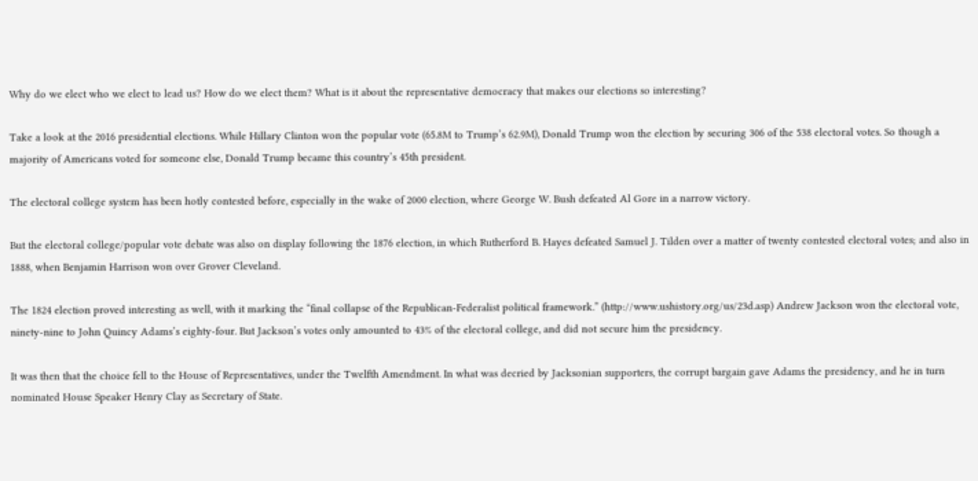Why do we elect who we elect to lead us? How do we elect them? What is it about the representative democracy that makes our elections so interesting?

Take a look at the 2016 presidential elections. While Hillary Clinton won the popular vote (65.8M to Trump’s 62.9M), Donald Trump won the election by securing 306 of the 538 electoral votes. So though a majority of Americans voted for someone else, Donald Trump became this country’s 45th president.

The electoral college system has been hotly contested before, especially in the wake of 2000 election, where George W. Bush defeated Al Gore in a narrow victory.

But the electoral college/popular vote debate was also on display following the 1876 election, in which Rutherford B. Hayes defeated Samuel J. Tilden over a matter of twenty contested electoral votes; and also in 1888, when Benjamin Harrison won over Grover Cleveland.

The 1824 election proved interesting as well, with it marking the “final collapse of the Republican-Federalist political framework.” (http://www.ushistory.org/us/23d.asp) Andrew Jackson won the electoral vote, ninety-nine to John Quincy Adams’s eighty-four. But Jackson’s votes only amounted to 43% of the electoral college, and did not secure him the presidency.

It was then that the choice fell to the House of Representatives, under the Twelfth Amendment. In what was decried by Jacksonian supporters, the corrupt bargain gave Adams the presidency, and he in turn nominated House Speaker Henry Clay as Secretary of State.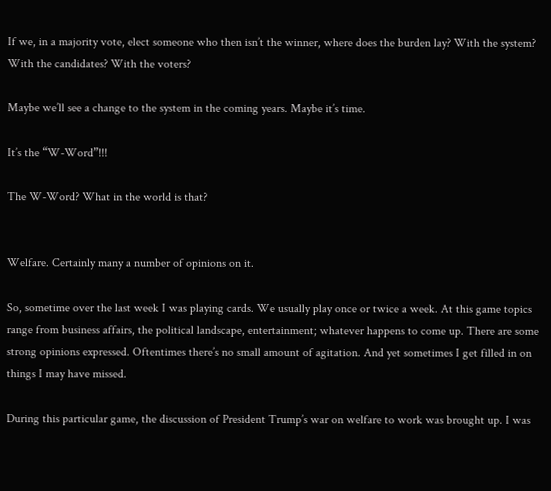If we, in a majority vote, elect someone who then isn’t the winner, where does the burden lay? With the system? With the candidates? With the voters?

Maybe we’ll see a change to the system in the coming years. Maybe it’s time.

It’s the “W-Word”!!!

The W-Word? What in the world is that?


Welfare. Certainly many a number of opinions on it.

So, sometime over the last week I was playing cards. We usually play once or twice a week. At this game topics range from business affairs, the political landscape, entertainment; whatever happens to come up. There are some strong opinions expressed. Oftentimes there’s no small amount of agitation. And yet sometimes I get filled in on things I may have missed.

During this particular game, the discussion of President Trump’s war on welfare to work was brought up. I was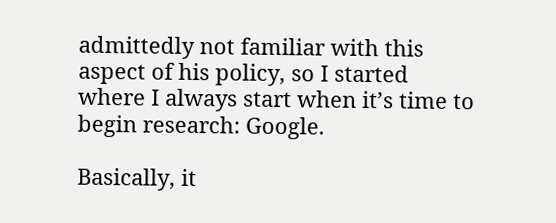admittedly not familiar with this aspect of his policy, so I started where I always start when it’s time to begin research: Google.

Basically, it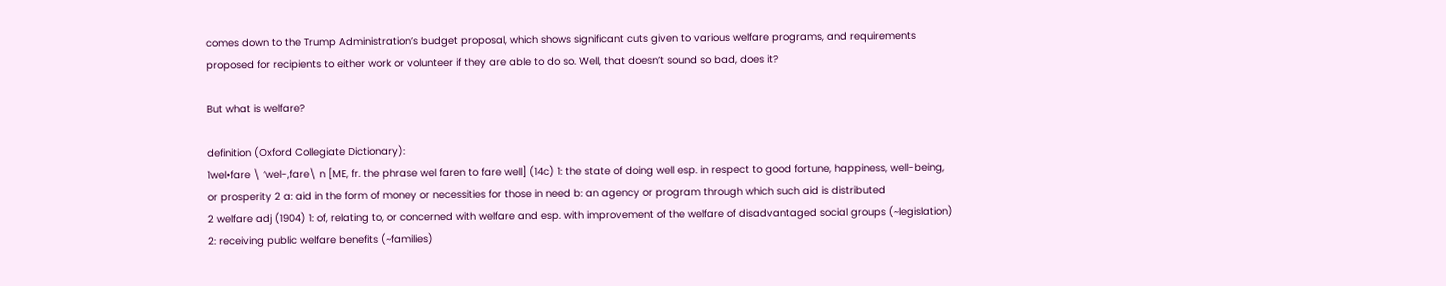comes down to the Trump Administration’s budget proposal, which shows significant cuts given to various welfare programs, and requirements proposed for recipients to either work or volunteer if they are able to do so. Well, that doesn’t sound so bad, does it?

But what is welfare?

definition (Oxford Collegiate Dictionary):
1wel•fare \ ‘wel-,fare\ n [ME, fr. the phrase wel faren to fare well] (14c) 1: the state of doing well esp. in respect to good fortune, happiness, well-being, or prosperity 2 a: aid in the form of money or necessities for those in need b: an agency or program through which such aid is distributed
2 welfare adj (1904) 1: of, relating to, or concerned with welfare and esp. with improvement of the welfare of disadvantaged social groups (~legislation) 2: receiving public welfare benefits (~families)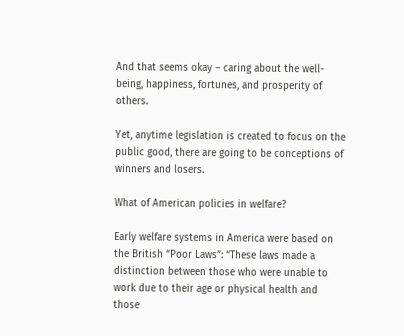And that seems okay – caring about the well-being, happiness, fortunes, and prosperity of others.

Yet, anytime legislation is created to focus on the public good, there are going to be conceptions of winners and losers.

What of American policies in welfare?

Early welfare systems in America were based on the British “Poor Laws”: “These laws made a distinction between those who were unable to work due to their age or physical health and those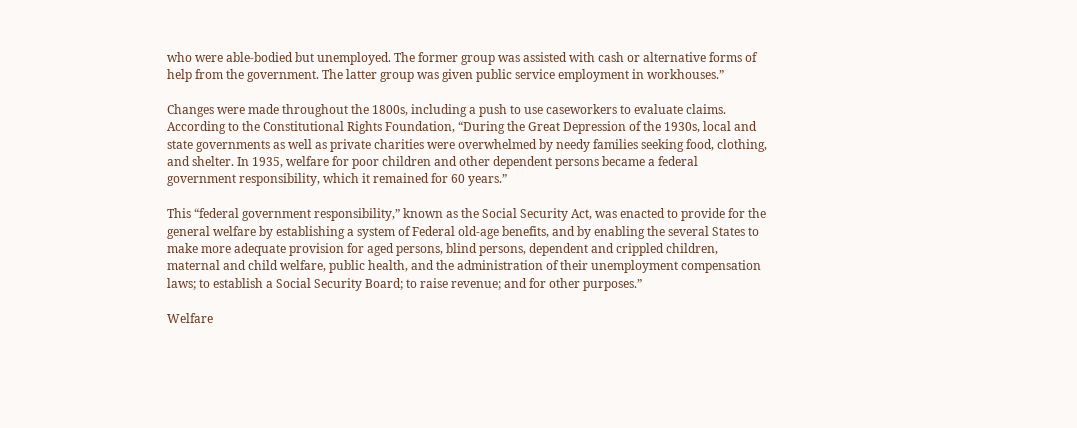who were able-bodied but unemployed. The former group was assisted with cash or alternative forms of help from the government. The latter group was given public service employment in workhouses.”

Changes were made throughout the 1800s, including a push to use caseworkers to evaluate claims. According to the Constitutional Rights Foundation, “During the Great Depression of the 1930s, local and state governments as well as private charities were overwhelmed by needy families seeking food, clothing, and shelter. In 1935, welfare for poor children and other dependent persons became a federal government responsibility, which it remained for 60 years.”

This “federal government responsibility,” known as the Social Security Act, was enacted to provide for the general welfare by establishing a system of Federal old-age benefits, and by enabling the several States to make more adequate provision for aged persons, blind persons, dependent and crippled children, maternal and child welfare, public health, and the administration of their unemployment compensation laws; to establish a Social Security Board; to raise revenue; and for other purposes.”

Welfare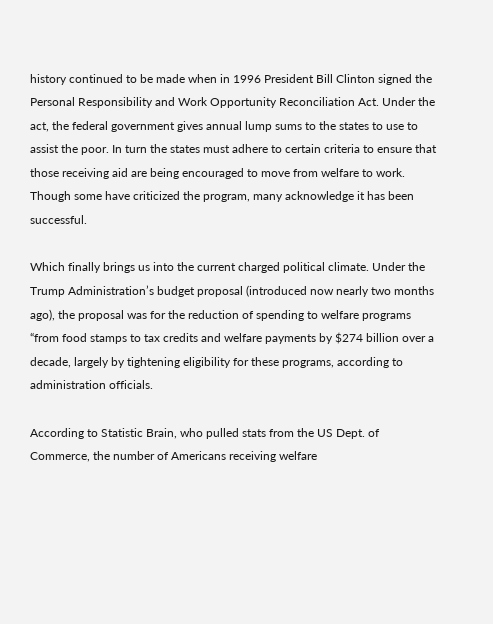history continued to be made when in 1996 President Bill Clinton signed the Personal Responsibility and Work Opportunity Reconciliation Act. Under the act, the federal government gives annual lump sums to the states to use to assist the poor. In turn the states must adhere to certain criteria to ensure that those receiving aid are being encouraged to move from welfare to work. Though some have criticized the program, many acknowledge it has been successful.

Which finally brings us into the current charged political climate. Under the Trump Administration’s budget proposal (introduced now nearly two months ago), the proposal was for the reduction of spending to welfare programs “from food stamps to tax credits and welfare payments by $274 billion over a decade, largely by tightening eligibility for these programs, according to administration officials.

According to Statistic Brain, who pulled stats from the US Dept. of Commerce, the number of Americans receiving welfare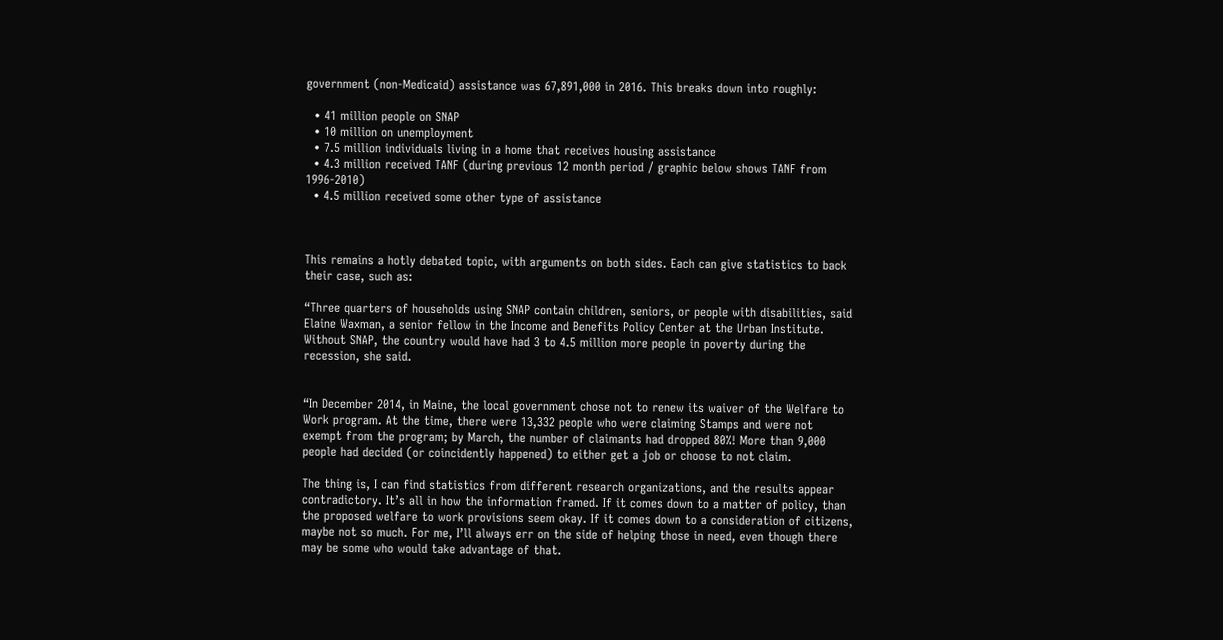government (non-Medicaid) assistance was 67,891,000 in 2016. This breaks down into roughly:

  • 41 million people on SNAP
  • 10 million on unemployment
  • 7.5 million individuals living in a home that receives housing assistance
  • 4.3 million received TANF (during previous 12 month period / graphic below shows TANF from 1996-2010)
  • 4.5 million received some other type of assistance



This remains a hotly debated topic, with arguments on both sides. Each can give statistics to back their case, such as:

“Three quarters of households using SNAP contain children, seniors, or people with disabilities, said Elaine Waxman, a senior fellow in the Income and Benefits Policy Center at the Urban Institute. Without SNAP, the country would have had 3 to 4.5 million more people in poverty during the recession, she said.


“In December 2014, in Maine, the local government chose not to renew its waiver of the Welfare to Work program. At the time, there were 13,332 people who were claiming Stamps and were not exempt from the program; by March, the number of claimants had dropped 80%! More than 9,000 people had decided (or coincidently happened) to either get a job or choose to not claim.

The thing is, I can find statistics from different research organizations, and the results appear contradictory. It’s all in how the information framed. If it comes down to a matter of policy, than the proposed welfare to work provisions seem okay. If it comes down to a consideration of citizens, maybe not so much. For me, I’ll always err on the side of helping those in need, even though there may be some who would take advantage of that.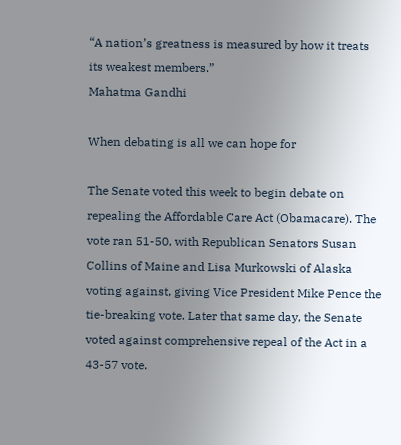“A nation’s greatness is measured by how it treats its weakest members.”
Mahatma Gandhi

When debating is all we can hope for

The Senate voted this week to begin debate on repealing the Affordable Care Act (Obamacare). The vote ran 51-50, with Republican Senators Susan Collins of Maine and Lisa Murkowski of Alaska voting against, giving Vice President Mike Pence the tie-breaking vote. Later that same day, the Senate voted against comprehensive repeal of the Act in a 43-57 vote.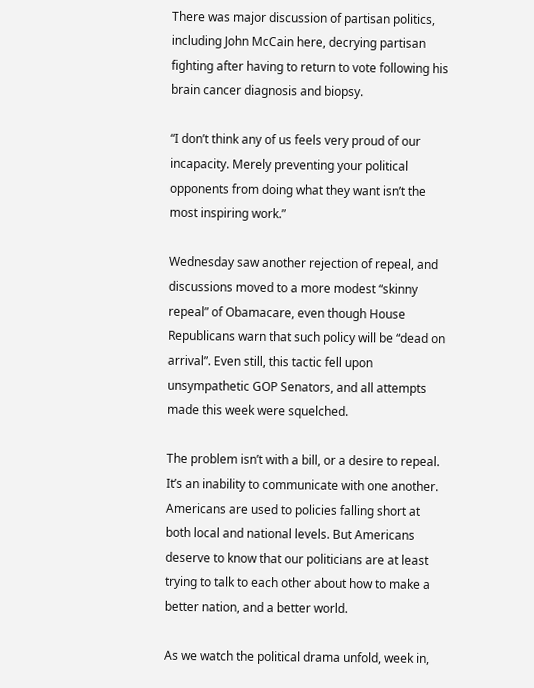There was major discussion of partisan politics, including John McCain here, decrying partisan fighting after having to return to vote following his brain cancer diagnosis and biopsy.

“I don’t think any of us feels very proud of our incapacity. Merely preventing your political opponents from doing what they want isn’t the most inspiring work.”

Wednesday saw another rejection of repeal, and discussions moved to a more modest “skinny repeal” of Obamacare, even though House Republicans warn that such policy will be “dead on arrival”. Even still, this tactic fell upon unsympathetic GOP Senators, and all attempts made this week were squelched.

The problem isn’t with a bill, or a desire to repeal. It’s an inability to communicate with one another. Americans are used to policies falling short at both local and national levels. But Americans deserve to know that our politicians are at least trying to talk to each other about how to make a better nation, and a better world.

As we watch the political drama unfold, week in,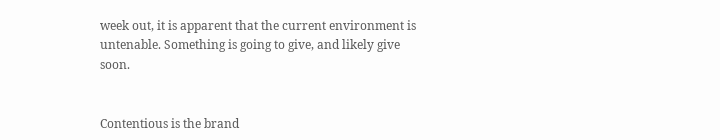week out, it is apparent that the current environment is untenable. Something is going to give, and likely give soon.


Contentious is the brand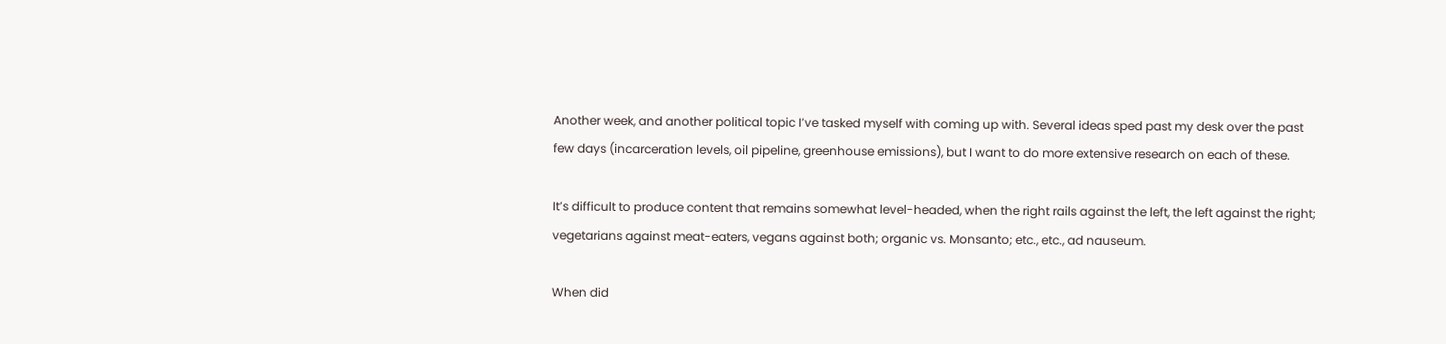Another week, and another political topic I’ve tasked myself with coming up with. Several ideas sped past my desk over the past few days (incarceration levels, oil pipeline, greenhouse emissions), but I want to do more extensive research on each of these.

It’s difficult to produce content that remains somewhat level-headed, when the right rails against the left, the left against the right; vegetarians against meat-eaters, vegans against both; organic vs. Monsanto; etc., etc., ad nauseum.

When did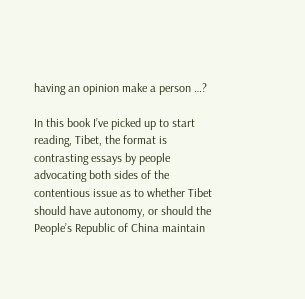having an opinion make a person …?

In this book I’ve picked up to start reading, Tibet, the format is contrasting essays by people advocating both sides of the contentious issue as to whether Tibet should have autonomy, or should the People’s Republic of China maintain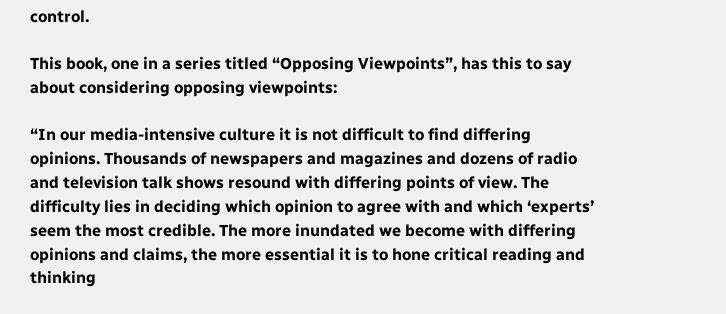control.

This book, one in a series titled “Opposing Viewpoints”, has this to say about considering opposing viewpoints:

“In our media-intensive culture it is not difficult to find differing opinions. Thousands of newspapers and magazines and dozens of radio and television talk shows resound with differing points of view. The difficulty lies in deciding which opinion to agree with and which ‘experts’ seem the most credible. The more inundated we become with differing opinions and claims, the more essential it is to hone critical reading and thinking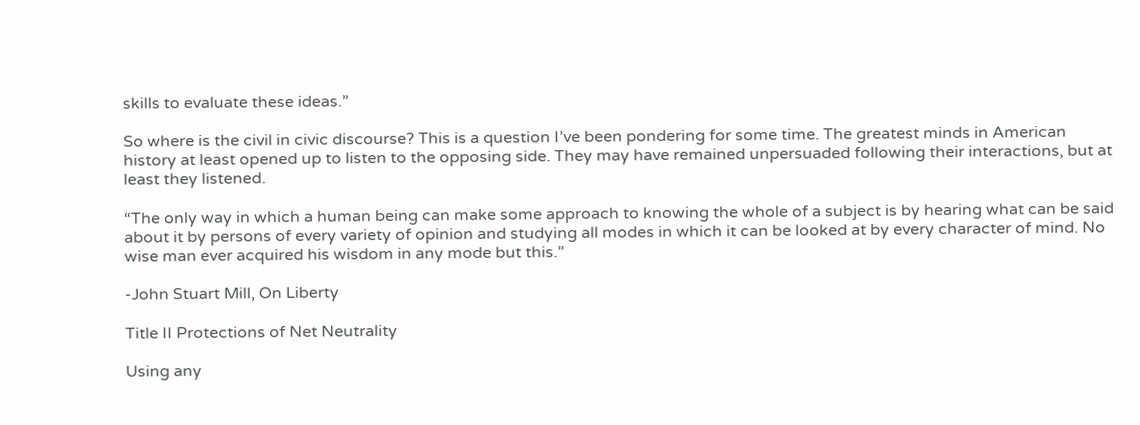skills to evaluate these ideas.”

So where is the civil in civic discourse? This is a question I’ve been pondering for some time. The greatest minds in American history at least opened up to listen to the opposing side. They may have remained unpersuaded following their interactions, but at least they listened.

“The only way in which a human being can make some approach to knowing the whole of a subject is by hearing what can be said about it by persons of every variety of opinion and studying all modes in which it can be looked at by every character of mind. No wise man ever acquired his wisdom in any mode but this.”

-John Stuart Mill, On Liberty

Title II Protections of Net Neutrality

Using any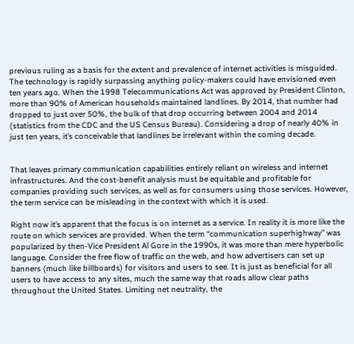previous ruling as a basis for the extent and prevalence of internet activities is misguided. The technology is rapidly surpassing anything policy-makers could have envisioned even ten years ago. When the 1998 Telecommunications Act was approved by President Clinton, more than 90% of American households maintained landlines. By 2014, that number had dropped to just over 50%, the bulk of that drop occurring between 2004 and 2014 (statistics from the CDC and the US Census Bureau). Considering a drop of nearly 40% in just ten years, it’s conceivable that landlines be irrelevant within the coming decade.


That leaves primary communication capabilities entirely reliant on wireless and internet infrastructures. And the cost-benefit analysis must be equitable and profitable for companies providing such services, as well as for consumers using those services. However, the term service can be misleading in the context with which it is used.

Right now it’s apparent that the focus is on internet as a service. In reality it is more like the route on which services are provided. When the term “communication superhighway” was popularized by then-Vice President Al Gore in the 1990s, it was more than mere hyperbolic language. Consider the free flow of traffic on the web, and how advertisers can set up banners (much like billboards) for visitors and users to see. It is just as beneficial for all users to have access to any sites, much the same way that roads allow clear paths throughout the United States. Limiting net neutrality, the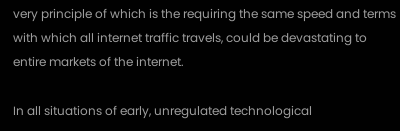very principle of which is the requiring the same speed and terms with which all internet traffic travels, could be devastating to entire markets of the internet.

In all situations of early, unregulated technological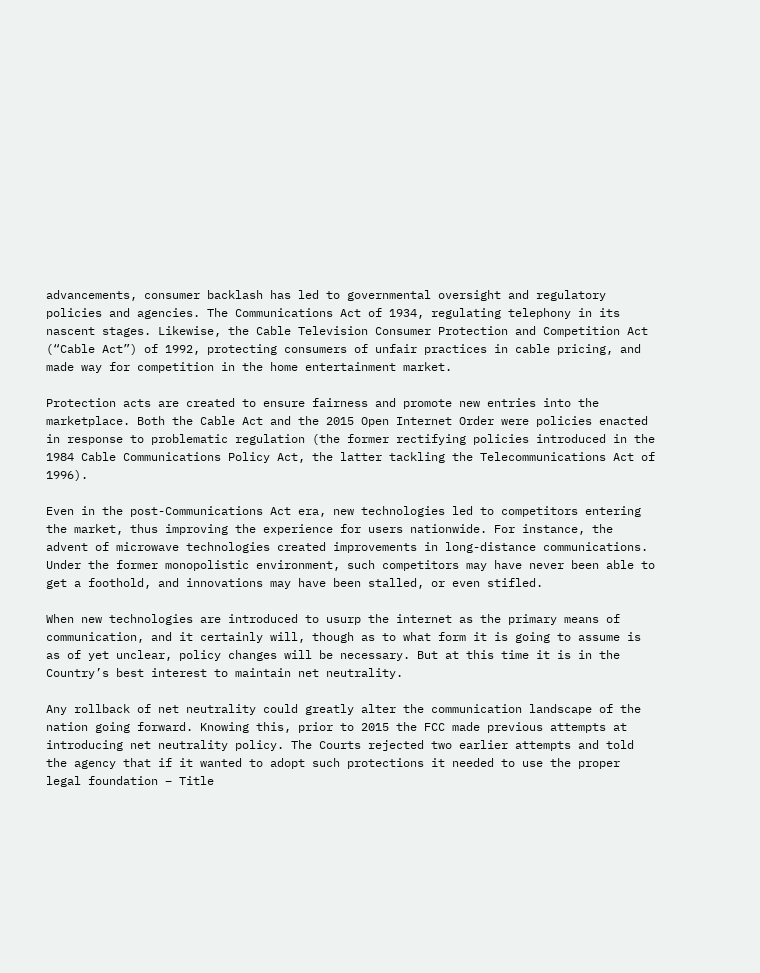advancements, consumer backlash has led to governmental oversight and regulatory policies and agencies. The Communications Act of 1934, regulating telephony in its nascent stages. Likewise, the Cable Television Consumer Protection and Competition Act (“Cable Act”) of 1992, protecting consumers of unfair practices in cable pricing, and made way for competition in the home entertainment market.

Protection acts are created to ensure fairness and promote new entries into the marketplace. Both the Cable Act and the 2015 Open Internet Order were policies enacted in response to problematic regulation (the former rectifying policies introduced in the 1984 Cable Communications Policy Act, the latter tackling the Telecommunications Act of 1996).

Even in the post-Communications Act era, new technologies led to competitors entering the market, thus improving the experience for users nationwide. For instance, the advent of microwave technologies created improvements in long-distance communications. Under the former monopolistic environment, such competitors may have never been able to get a foothold, and innovations may have been stalled, or even stifled.

When new technologies are introduced to usurp the internet as the primary means of communication, and it certainly will, though as to what form it is going to assume is as of yet unclear, policy changes will be necessary. But at this time it is in the Country’s best interest to maintain net neutrality.

Any rollback of net neutrality could greatly alter the communication landscape of the nation going forward. Knowing this, prior to 2015 the FCC made previous attempts at introducing net neutrality policy. The Courts rejected two earlier attempts and told the agency that if it wanted to adopt such protections it needed to use the proper legal foundation – Title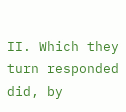II. Which they turn responded did, by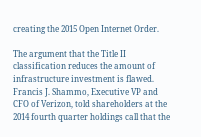creating the 2015 Open Internet Order.

The argument that the Title II classification reduces the amount of infrastructure investment is flawed. Francis J. Shammo, Executive VP and CFO of Verizon, told shareholders at the 2014 fourth quarter holdings call that the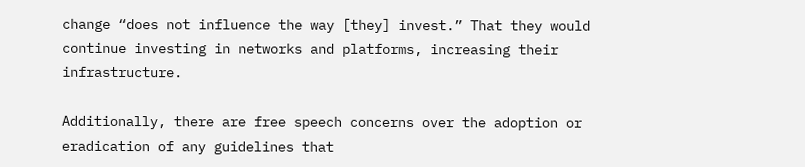change “does not influence the way [they] invest.” That they would continue investing in networks and platforms, increasing their infrastructure.

Additionally, there are free speech concerns over the adoption or eradication of any guidelines that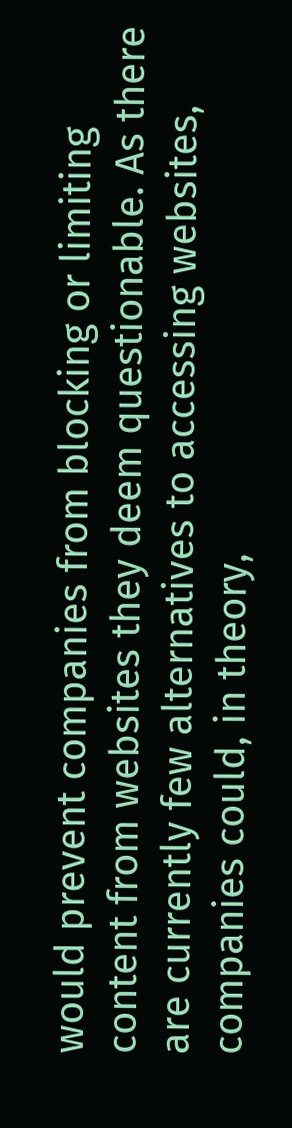would prevent companies from blocking or limiting content from websites they deem questionable. As there are currently few alternatives to accessing websites, companies could, in theory,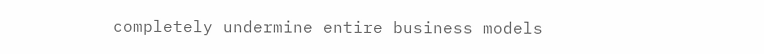completely undermine entire business models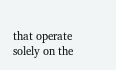that operate solely on the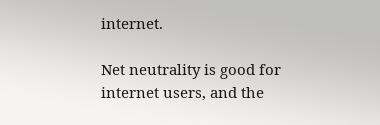internet.

Net neutrality is good for internet users, and the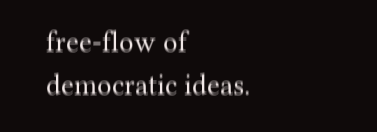free-flow of democratic ideas.